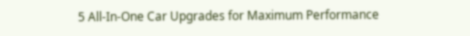5 All-In-One Car Upgrades for Maximum Performance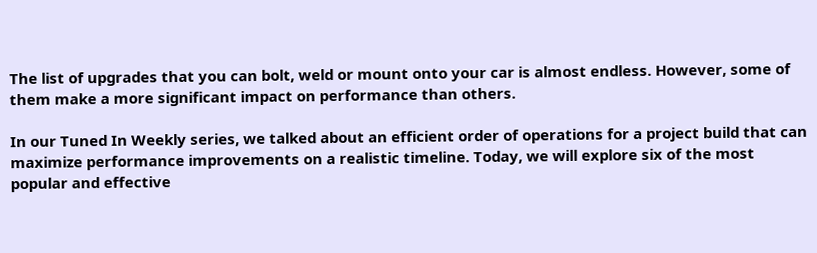The list of upgrades that you can bolt, weld or mount onto your car is almost endless. However, some of them make a more significant impact on performance than others.

In our Tuned In Weekly series, we talked about an efficient order of operations for a project build that can maximize performance improvements on a realistic timeline. Today, we will explore six of the most popular and effective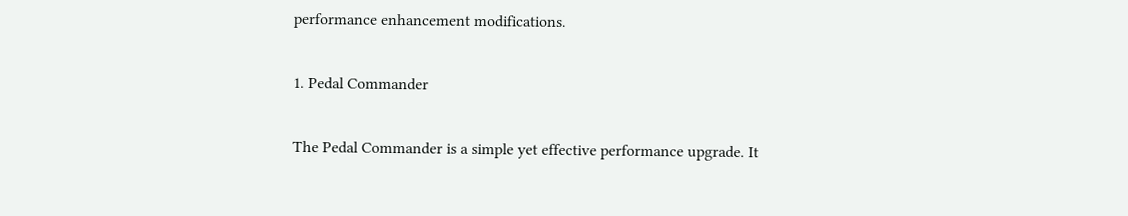performance enhancement modifications.

1. Pedal Commander

The Pedal Commander is a simple yet effective performance upgrade. It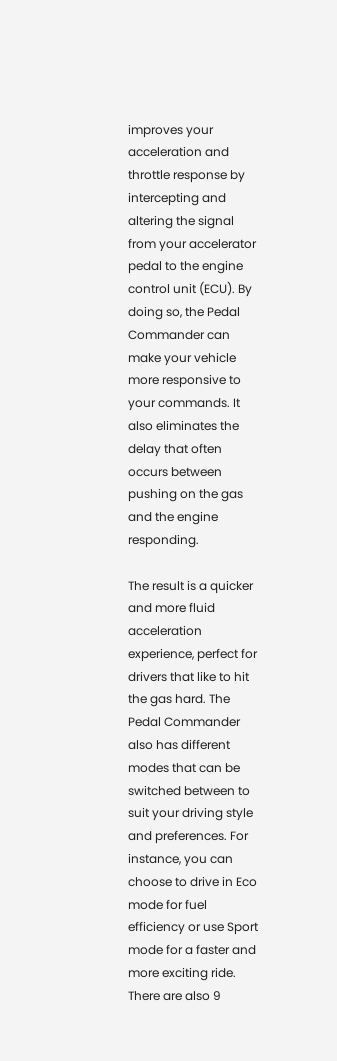improves your acceleration and throttle response by intercepting and altering the signal from your accelerator pedal to the engine control unit (ECU). By doing so, the Pedal Commander can make your vehicle more responsive to your commands. It also eliminates the delay that often occurs between pushing on the gas and the engine responding.

The result is a quicker and more fluid acceleration experience, perfect for drivers that like to hit the gas hard. The Pedal Commander also has different modes that can be switched between to suit your driving style and preferences. For instance, you can choose to drive in Eco mode for fuel efficiency or use Sport mode for a faster and more exciting ride. There are also 9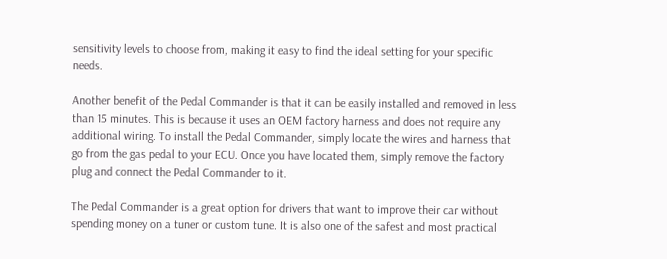sensitivity levels to choose from, making it easy to find the ideal setting for your specific needs.

Another benefit of the Pedal Commander is that it can be easily installed and removed in less than 15 minutes. This is because it uses an OEM factory harness and does not require any additional wiring. To install the Pedal Commander, simply locate the wires and harness that go from the gas pedal to your ECU. Once you have located them, simply remove the factory plug and connect the Pedal Commander to it.

The Pedal Commander is a great option for drivers that want to improve their car without spending money on a tuner or custom tune. It is also one of the safest and most practical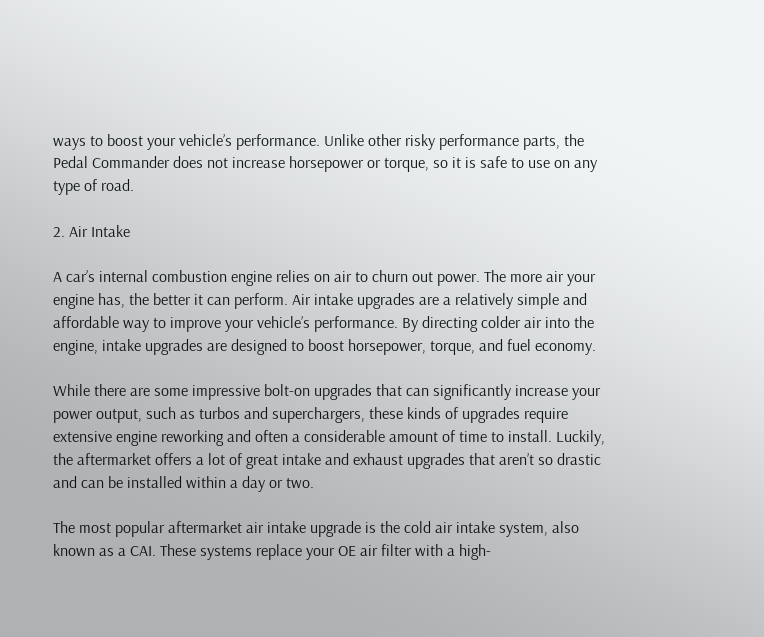ways to boost your vehicle’s performance. Unlike other risky performance parts, the Pedal Commander does not increase horsepower or torque, so it is safe to use on any type of road.

2. Air Intake

A car’s internal combustion engine relies on air to churn out power. The more air your engine has, the better it can perform. Air intake upgrades are a relatively simple and affordable way to improve your vehicle’s performance. By directing colder air into the engine, intake upgrades are designed to boost horsepower, torque, and fuel economy.

While there are some impressive bolt-on upgrades that can significantly increase your power output, such as turbos and superchargers, these kinds of upgrades require extensive engine reworking and often a considerable amount of time to install. Luckily, the aftermarket offers a lot of great intake and exhaust upgrades that aren’t so drastic and can be installed within a day or two.

The most popular aftermarket air intake upgrade is the cold air intake system, also known as a CAI. These systems replace your OE air filter with a high-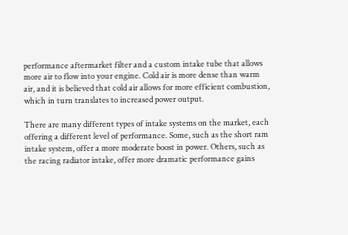performance aftermarket filter and a custom intake tube that allows more air to flow into your engine. Cold air is more dense than warm air, and it is believed that cold air allows for more efficient combustion, which in turn translates to increased power output.

There are many different types of intake systems on the market, each offering a different level of performance. Some, such as the short ram intake system, offer a more moderate boost in power. Others, such as the racing radiator intake, offer more dramatic performance gains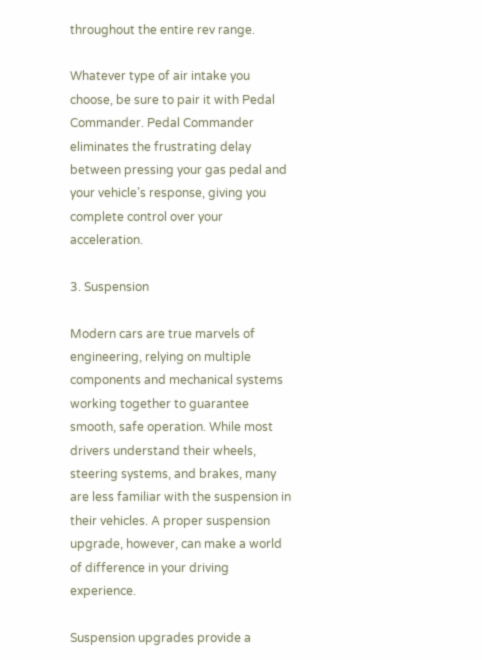throughout the entire rev range.

Whatever type of air intake you choose, be sure to pair it with Pedal Commander. Pedal Commander eliminates the frustrating delay between pressing your gas pedal and your vehicle’s response, giving you complete control over your acceleration.

3. Suspension

Modern cars are true marvels of engineering, relying on multiple components and mechanical systems working together to guarantee smooth, safe operation. While most drivers understand their wheels, steering systems, and brakes, many are less familiar with the suspension in their vehicles. A proper suspension upgrade, however, can make a world of difference in your driving experience.

Suspension upgrades provide a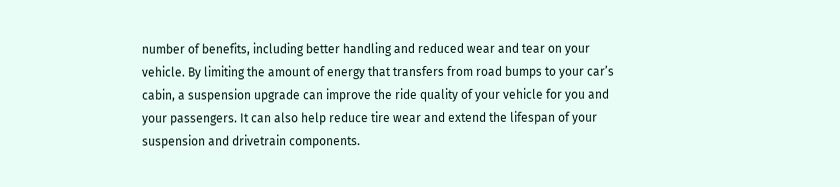number of benefits, including better handling and reduced wear and tear on your vehicle. By limiting the amount of energy that transfers from road bumps to your car’s cabin, a suspension upgrade can improve the ride quality of your vehicle for you and your passengers. It can also help reduce tire wear and extend the lifespan of your suspension and drivetrain components.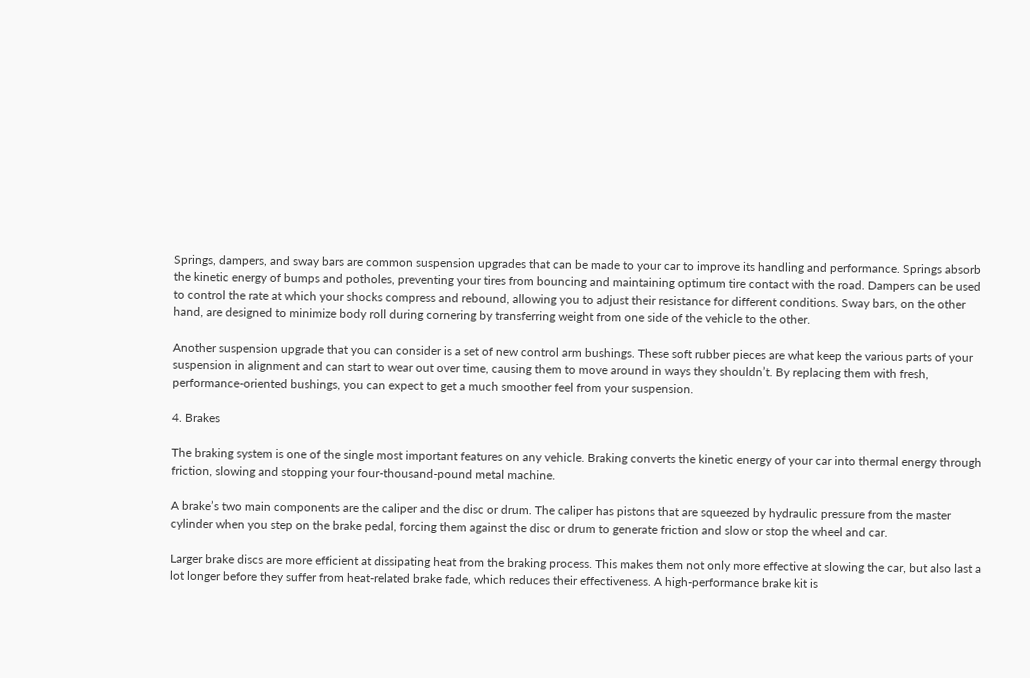Springs, dampers, and sway bars are common suspension upgrades that can be made to your car to improve its handling and performance. Springs absorb the kinetic energy of bumps and potholes, preventing your tires from bouncing and maintaining optimum tire contact with the road. Dampers can be used to control the rate at which your shocks compress and rebound, allowing you to adjust their resistance for different conditions. Sway bars, on the other hand, are designed to minimize body roll during cornering by transferring weight from one side of the vehicle to the other.

Another suspension upgrade that you can consider is a set of new control arm bushings. These soft rubber pieces are what keep the various parts of your suspension in alignment and can start to wear out over time, causing them to move around in ways they shouldn’t. By replacing them with fresh, performance-oriented bushings, you can expect to get a much smoother feel from your suspension.

4. Brakes

The braking system is one of the single most important features on any vehicle. Braking converts the kinetic energy of your car into thermal energy through friction, slowing and stopping your four-thousand-pound metal machine.

A brake’s two main components are the caliper and the disc or drum. The caliper has pistons that are squeezed by hydraulic pressure from the master cylinder when you step on the brake pedal, forcing them against the disc or drum to generate friction and slow or stop the wheel and car.

Larger brake discs are more efficient at dissipating heat from the braking process. This makes them not only more effective at slowing the car, but also last a lot longer before they suffer from heat-related brake fade, which reduces their effectiveness. A high-performance brake kit is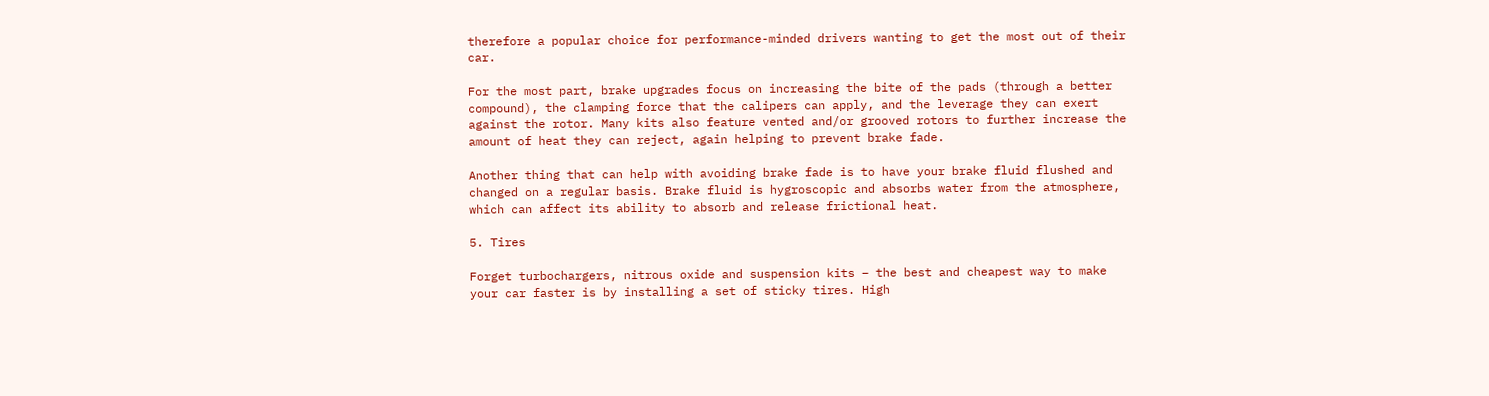therefore a popular choice for performance-minded drivers wanting to get the most out of their car.

For the most part, brake upgrades focus on increasing the bite of the pads (through a better compound), the clamping force that the calipers can apply, and the leverage they can exert against the rotor. Many kits also feature vented and/or grooved rotors to further increase the amount of heat they can reject, again helping to prevent brake fade.

Another thing that can help with avoiding brake fade is to have your brake fluid flushed and changed on a regular basis. Brake fluid is hygroscopic and absorbs water from the atmosphere, which can affect its ability to absorb and release frictional heat.

5. Tires

Forget turbochargers, nitrous oxide and suspension kits – the best and cheapest way to make your car faster is by installing a set of sticky tires. High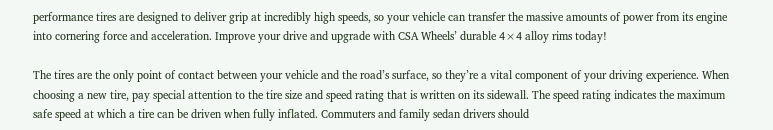performance tires are designed to deliver grip at incredibly high speeds, so your vehicle can transfer the massive amounts of power from its engine into cornering force and acceleration. Improve your drive and upgrade with CSA Wheels’ durable 4×4 alloy rims today!

The tires are the only point of contact between your vehicle and the road’s surface, so they’re a vital component of your driving experience. When choosing a new tire, pay special attention to the tire size and speed rating that is written on its sidewall. The speed rating indicates the maximum safe speed at which a tire can be driven when fully inflated. Commuters and family sedan drivers should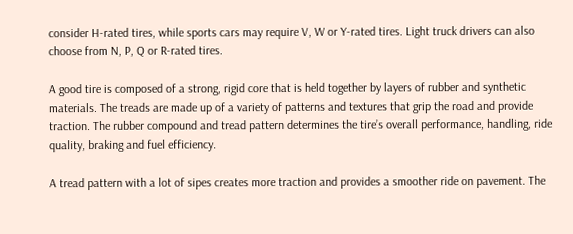consider H-rated tires, while sports cars may require V, W or Y-rated tires. Light truck drivers can also choose from N, P, Q or R-rated tires.

A good tire is composed of a strong, rigid core that is held together by layers of rubber and synthetic materials. The treads are made up of a variety of patterns and textures that grip the road and provide traction. The rubber compound and tread pattern determines the tire’s overall performance, handling, ride quality, braking and fuel efficiency.

A tread pattern with a lot of sipes creates more traction and provides a smoother ride on pavement. The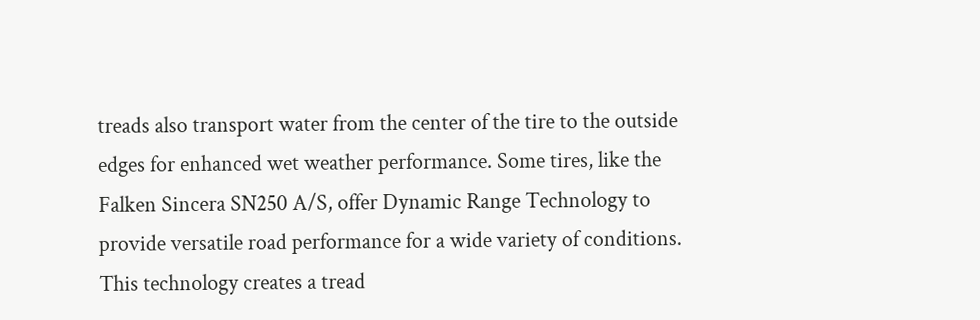treads also transport water from the center of the tire to the outside edges for enhanced wet weather performance. Some tires, like the Falken Sincera SN250 A/S, offer Dynamic Range Technology to provide versatile road performance for a wide variety of conditions. This technology creates a tread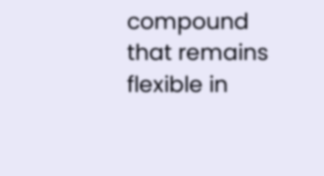compound that remains flexible in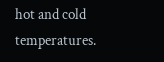hot and cold temperatures.